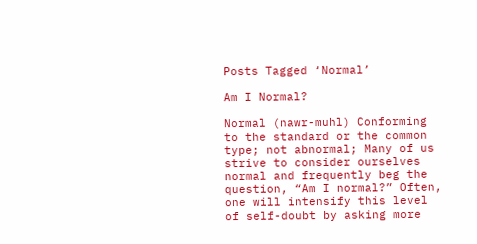Posts Tagged ‘Normal’

Am I Normal?

Normal (nawr-muhl) Conforming to the standard or the common type; not abnormal; Many of us strive to consider ourselves normal and frequently beg the question, “Am I normal?” Often, one will intensify this level of self-doubt by asking more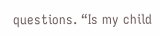questions. “Is my child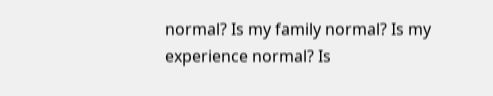normal? Is my family normal? Is my experience normal? Is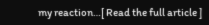my reaction…[ Read the full article ]